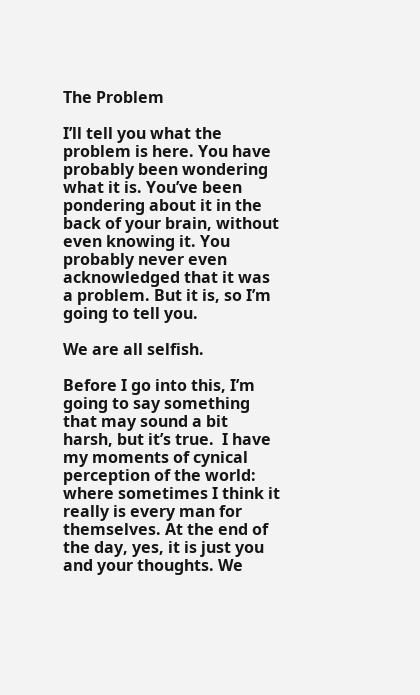The Problem

I’ll tell you what the problem is here. You have probably been wondering what it is. You’ve been pondering about it in the back of your brain, without even knowing it. You probably never even acknowledged that it was a problem. But it is, so I’m going to tell you.

We are all selfish.

Before I go into this, I’m going to say something that may sound a bit harsh, but it’s true.  I have my moments of cynical perception of the world: where sometimes I think it really is every man for themselves. At the end of the day, yes, it is just you and your thoughts. We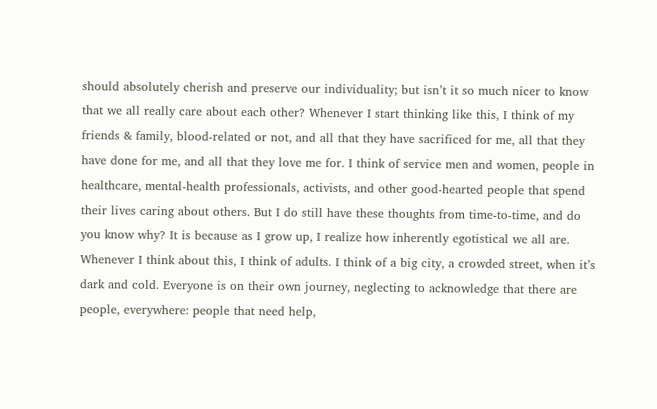should absolutely cherish and preserve our individuality; but isn’t it so much nicer to know that we all really care about each other? Whenever I start thinking like this, I think of my friends & family, blood-related or not, and all that they have sacrificed for me, all that they have done for me, and all that they love me for. I think of service men and women, people in healthcare, mental-health professionals, activists, and other good-hearted people that spend their lives caring about others. But I do still have these thoughts from time-to-time, and do you know why? It is because as I grow up, I realize how inherently egotistical we all are. Whenever I think about this, I think of adults. I think of a big city, a crowded street, when it’s dark and cold. Everyone is on their own journey, neglecting to acknowledge that there are people, everywhere: people that need help,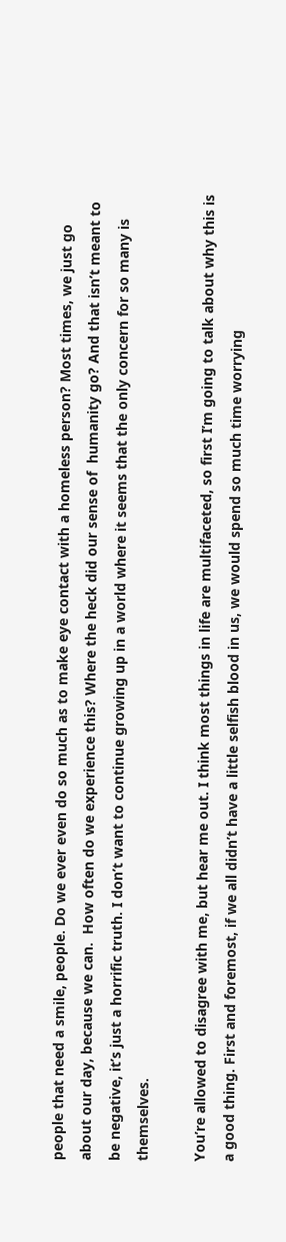people that need a smile, people. Do we ever even do so much as to make eye contact with a homeless person? Most times, we just go about our day, because we can.  How often do we experience this? Where the heck did our sense of  humanity go? And that isn’t meant to be negative, it’s just a horrific truth. I don’t want to continue growing up in a world where it seems that the only concern for so many is themselves.

You’re allowed to disagree with me, but hear me out. I think most things in life are multifaceted, so first I’m going to talk about why this is a good thing. First and foremost, if we all didn’t have a little selfish blood in us, we would spend so much time worrying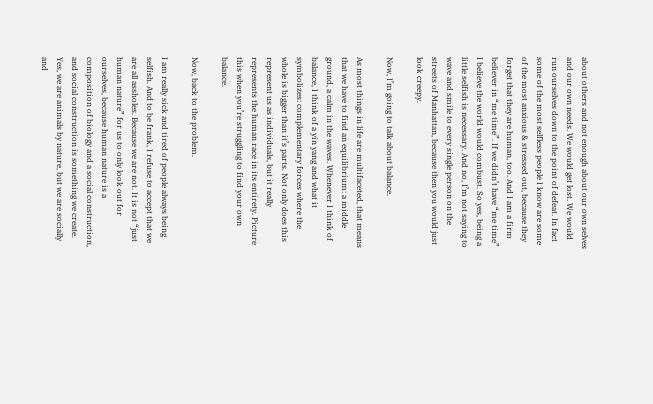about others and not enough about our own selves and our own needs. We would get lost. We would run ourselves down to the point of defeat. In fact some of the most selfless people I know are some of the most anxious & stressed out, because they forget that they are human, too. And I am a firm believer in “me time”. If we didn’t have “me time” I believe the world would combust. So yes, being a little selfish is necessary. And no, I’m not saying to wave and smile to every single person on the streets of Manhattan, because then you would just look creepy.

Now, I’m going to talk about balance.

As most things in life are multifaceted, that means that we have to find an equilibrium: a middle ground, a calm in the waves. Whenever I think of balance, I think of a yin yang and what it symbolizes: complementary forces where the whole is bigger than it’s parts. Not only does this represent us as individuals, but it really represents the human race in its entirety. Picture this when you’re struggling to find your own balance.

Now, back to the problem.

I am really sick and tired of people always being selfish. And to be frank, I refuse to accept that we are all assholes. Because we are not. It is not “just human nature” for us to only look out for ourselves, because human nature is a composition of biology and a social construction, and social construction is something we create. Yes, we are animals by nature, but we are socially and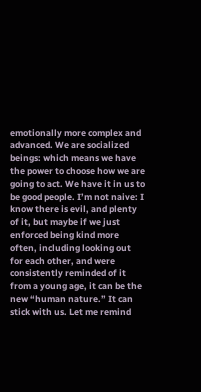emotionally more complex and advanced. We are socialized beings: which means we have the power to choose how we are going to act. We have it in us to be good people. I’m not naive: I know there is evil, and plenty of it, but maybe if we just enforced being kind more often, including looking out for each other, and were consistently reminded of it from a young age, it can be the new “human nature.” It can stick with us. Let me remind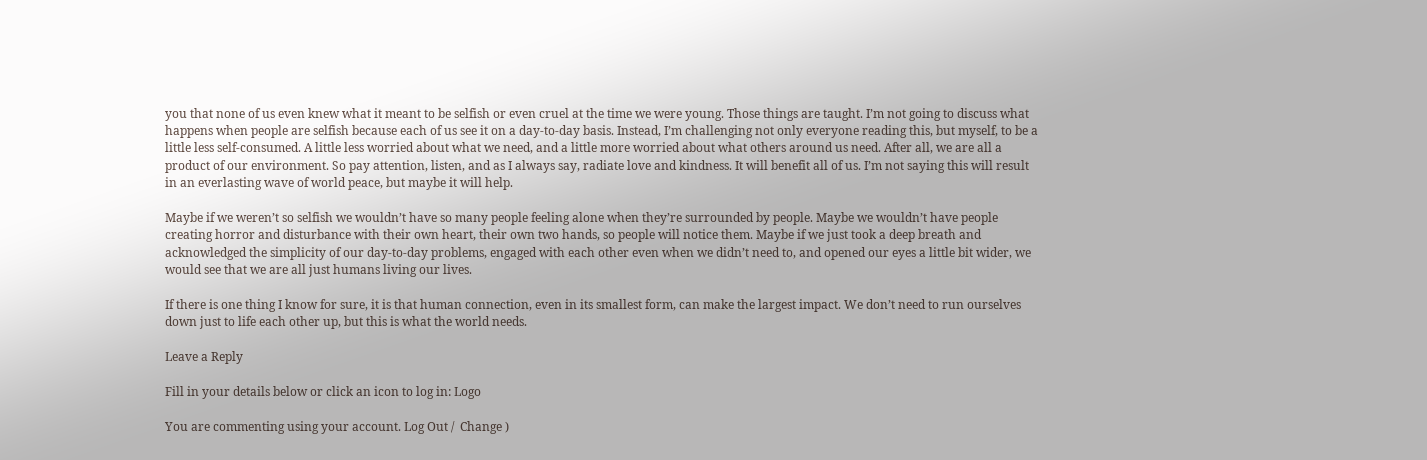you that none of us even knew what it meant to be selfish or even cruel at the time we were young. Those things are taught. I’m not going to discuss what happens when people are selfish because each of us see it on a day-to-day basis. Instead, I’m challenging not only everyone reading this, but myself, to be a little less self-consumed. A little less worried about what we need, and a little more worried about what others around us need. After all, we are all a product of our environment. So pay attention, listen, and as I always say, radiate love and kindness. It will benefit all of us. I’m not saying this will result in an everlasting wave of world peace, but maybe it will help.

Maybe if we weren’t so selfish we wouldn’t have so many people feeling alone when they’re surrounded by people. Maybe we wouldn’t have people creating horror and disturbance with their own heart, their own two hands, so people will notice them. Maybe if we just took a deep breath and acknowledged the simplicity of our day-to-day problems, engaged with each other even when we didn’t need to, and opened our eyes a little bit wider, we would see that we are all just humans living our lives.

If there is one thing I know for sure, it is that human connection, even in its smallest form, can make the largest impact. We don’t need to run ourselves down just to life each other up, but this is what the world needs.

Leave a Reply

Fill in your details below or click an icon to log in: Logo

You are commenting using your account. Log Out /  Change )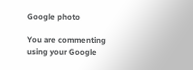Google photo

You are commenting using your Google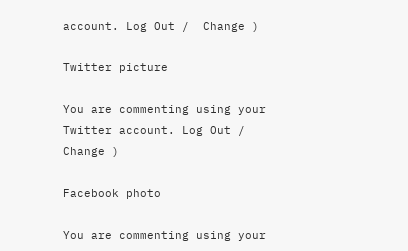account. Log Out /  Change )

Twitter picture

You are commenting using your Twitter account. Log Out /  Change )

Facebook photo

You are commenting using your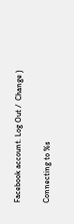Facebook account. Log Out /  Change )

Connecting to %s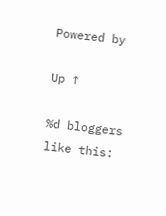Powered by

Up ↑

%d bloggers like this: